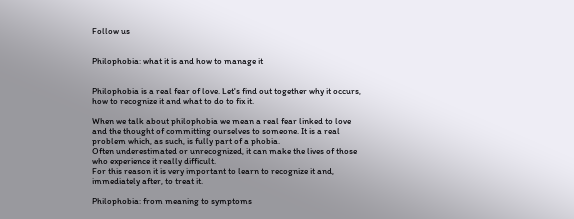Follow us


Philophobia: what it is and how to manage it


Philophobia is a real fear of love. Let's find out together why it occurs, how to recognize it and what to do to fix it.

When we talk about philophobia we mean a real fear linked to love and the thought of committing ourselves to someone. It is a real problem which, as such, is fully part of a phobia.
Often underestimated or unrecognized, it can make the lives of those who experience it really difficult.
For this reason it is very important to learn to recognize it and, immediately after, to treat it.

Philophobia: from meaning to symptoms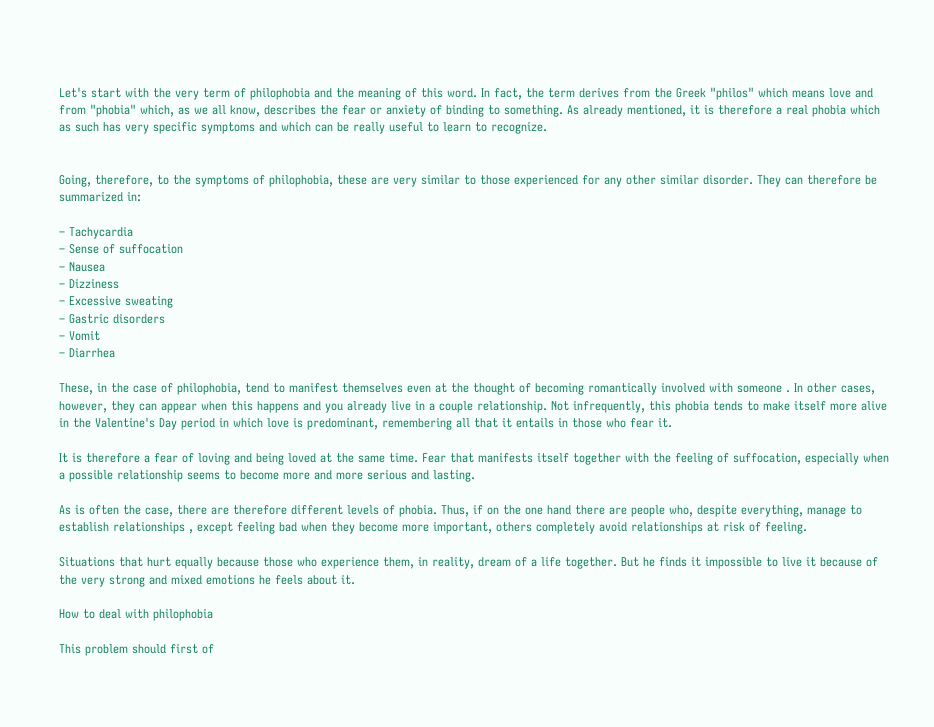Let's start with the very term of philophobia and the meaning of this word. In fact, the term derives from the Greek "philos" which means love and from "phobia" which, as we all know, describes the fear or anxiety of binding to something. As already mentioned, it is therefore a real phobia which as such has very specific symptoms and which can be really useful to learn to recognize.


Going, therefore, to the symptoms of philophobia, these are very similar to those experienced for any other similar disorder. They can therefore be summarized in:

– Tachycardia
– Sense of suffocation
– Nausea
– Dizziness
– Excessive sweating
– Gastric disorders
– Vomit
– Diarrhea

These, in the case of philophobia, tend to manifest themselves even at the thought of becoming romantically involved with someone . In other cases, however, they can appear when this happens and you already live in a couple relationship. Not infrequently, this phobia tends to make itself more alive in the Valentine's Day period in which love is predominant, remembering all that it entails in those who fear it.

It is therefore a fear of loving and being loved at the same time. Fear that manifests itself together with the feeling of suffocation, especially when a possible relationship seems to become more and more serious and lasting.

As is often the case, there are therefore different levels of phobia. Thus, if on the one hand there are people who, despite everything, manage to establish relationships , except feeling bad when they become more important, others completely avoid relationships at risk of feeling.

Situations that hurt equally because those who experience them, in reality, dream of a life together. But he finds it impossible to live it because of the very strong and mixed emotions he feels about it.

How to deal with philophobia

This problem should first of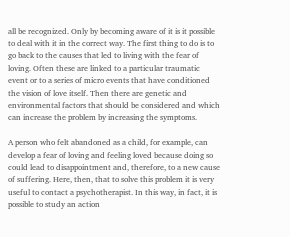all be recognized. Only by becoming aware of it is it possible to deal with it in the correct way. The first thing to do is to go back to the causes that led to living with the fear of loving. Often these are linked to a particular traumatic event or to a series of micro events that have conditioned the vision of love itself. Then there are genetic and environmental factors that should be considered and which can increase the problem by increasing the symptoms.

A person who felt abandoned as a child, for example, can develop a fear of loving and feeling loved because doing so could lead to disappointment and, therefore, to a new cause of suffering. Here, then, that to solve this problem it is very useful to contact a psychotherapist. In this way, in fact, it is possible to study an action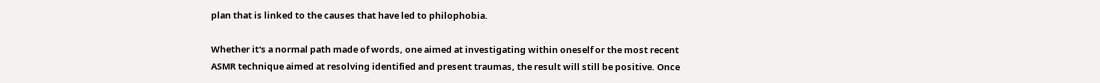plan that is linked to the causes that have led to philophobia.

Whether it's a normal path made of words, one aimed at investigating within oneself or the most recent ASMR technique aimed at resolving identified and present traumas, the result will still be positive. Once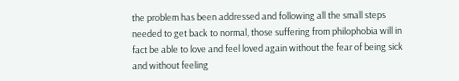the problem has been addressed and following all the small steps needed to get back to normal, those suffering from philophobia will in fact be able to love and feel loved again without the fear of being sick and without feeling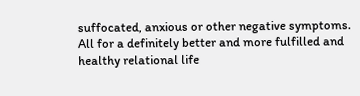suffocated, anxious or other negative symptoms. All for a definitely better and more fulfilled and healthy relational life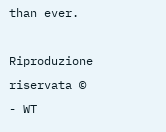than ever.

Riproduzione riservata © - WT